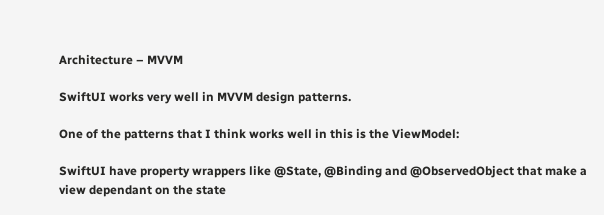Architecture – MVVM

SwiftUI works very well in MVVM design patterns.

One of the patterns that I think works well in this is the ViewModel:

SwiftUI have property wrappers like @State, @Binding and @ObservedObject that make a view dependant on the state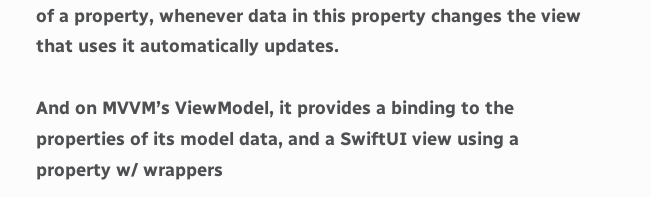of a property, whenever data in this property changes the view that uses it automatically updates.

And on MVVM’s ViewModel, it provides a binding to the properties of its model data, and a SwiftUI view using a property w/ wrappers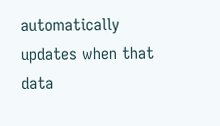automatically updates when that data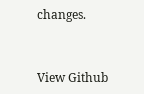changes.


View Github